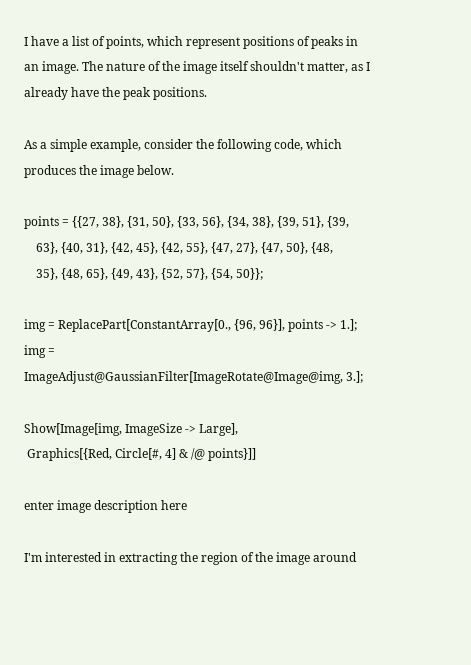I have a list of points, which represent positions of peaks in an image. The nature of the image itself shouldn't matter, as I already have the peak positions.

As a simple example, consider the following code, which produces the image below.

points = {{27, 38}, {31, 50}, {33, 56}, {34, 38}, {39, 51}, {39,
    63}, {40, 31}, {42, 45}, {42, 55}, {47, 27}, {47, 50}, {48,
    35}, {48, 65}, {49, 43}, {52, 57}, {54, 50}};

img = ReplacePart[ConstantArray[0., {96, 96}], points -> 1.];
img = ImageAdjust@GaussianFilter[ImageRotate@Image@img, 3.];

Show[Image[img, ImageSize -> Large],
 Graphics[{Red, Circle[#, 4] & /@ points}]]

enter image description here

I'm interested in extracting the region of the image around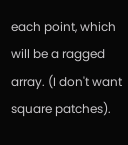each point, which will be a ragged array. (I don't want square patches).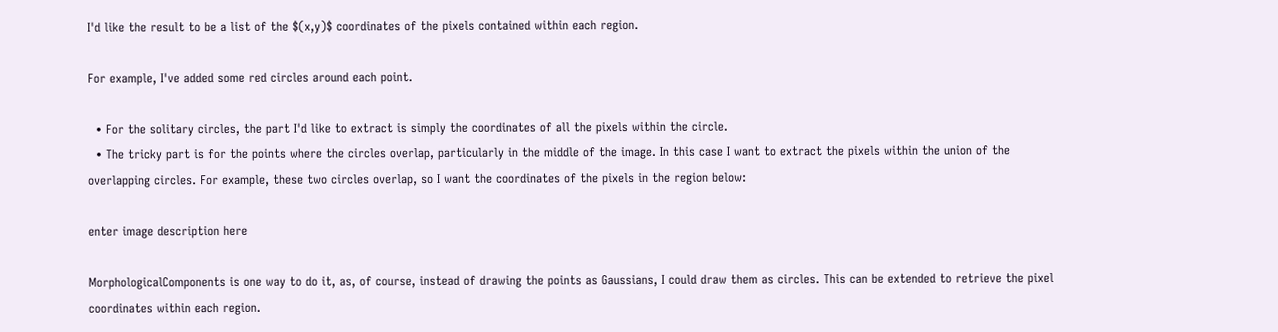I'd like the result to be a list of the $(x,y)$ coordinates of the pixels contained within each region.

For example, I've added some red circles around each point.

  • For the solitary circles, the part I'd like to extract is simply the coordinates of all the pixels within the circle.
  • The tricky part is for the points where the circles overlap, particularly in the middle of the image. In this case I want to extract the pixels within the union of the overlapping circles. For example, these two circles overlap, so I want the coordinates of the pixels in the region below:

enter image description here

MorphologicalComponents is one way to do it, as, of course, instead of drawing the points as Gaussians, I could draw them as circles. This can be extended to retrieve the pixel coordinates within each region.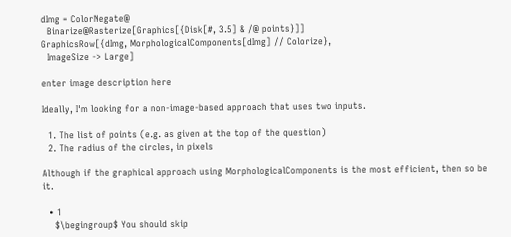dImg = ColorNegate@
  Binarize@Rasterize[Graphics[{Disk[#, 3.5] & /@ points}]]
GraphicsRow[{dImg, MorphologicalComponents[dImg] // Colorize},
  ImageSize -> Large]

enter image description here

Ideally, I'm looking for a non-image-based approach that uses two inputs.

  1. The list of points (e.g. as given at the top of the question)
  2. The radius of the circles, in pixels

Although if the graphical approach using MorphologicalComponents is the most efficient, then so be it.

  • 1
    $\begingroup$ You should skip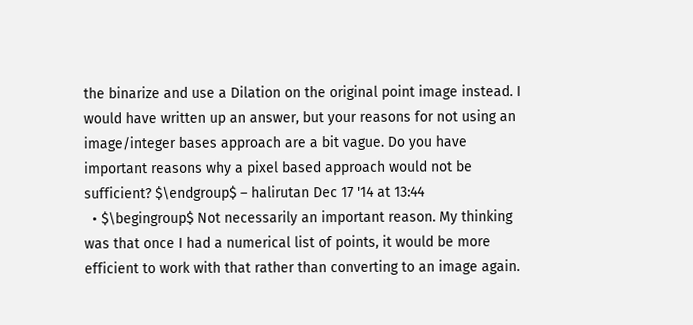the binarize and use a Dilation on the original point image instead. I would have written up an answer, but your reasons for not using an image/integer bases approach are a bit vague. Do you have important reasons why a pixel based approach would not be sufficient? $\endgroup$ – halirutan Dec 17 '14 at 13:44
  • $\begingroup$ Not necessarily an important reason. My thinking was that once I had a numerical list of points, it would be more efficient to work with that rather than converting to an image again.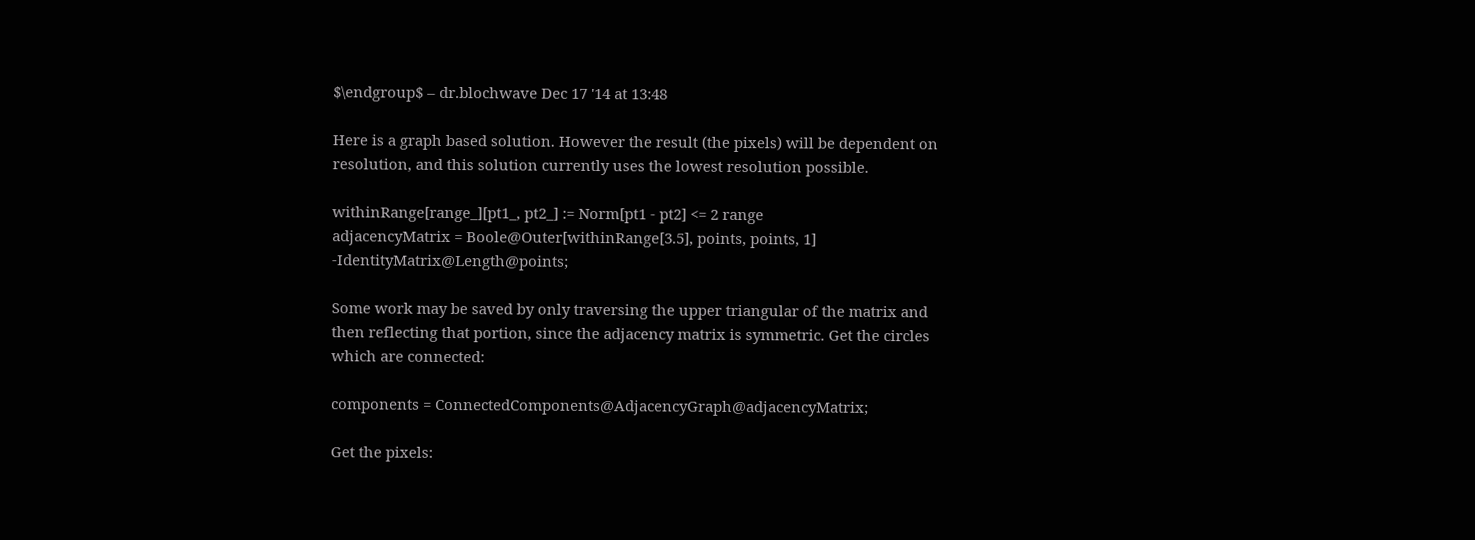$\endgroup$ – dr.blochwave Dec 17 '14 at 13:48

Here is a graph based solution. However the result (the pixels) will be dependent on resolution, and this solution currently uses the lowest resolution possible.

withinRange[range_][pt1_, pt2_] := Norm[pt1 - pt2] <= 2 range
adjacencyMatrix = Boole@Outer[withinRange[3.5], points, points, 1]  -IdentityMatrix@Length@points;

Some work may be saved by only traversing the upper triangular of the matrix and then reflecting that portion, since the adjacency matrix is symmetric. Get the circles which are connected:

components = ConnectedComponents@AdjacencyGraph@adjacencyMatrix;

Get the pixels: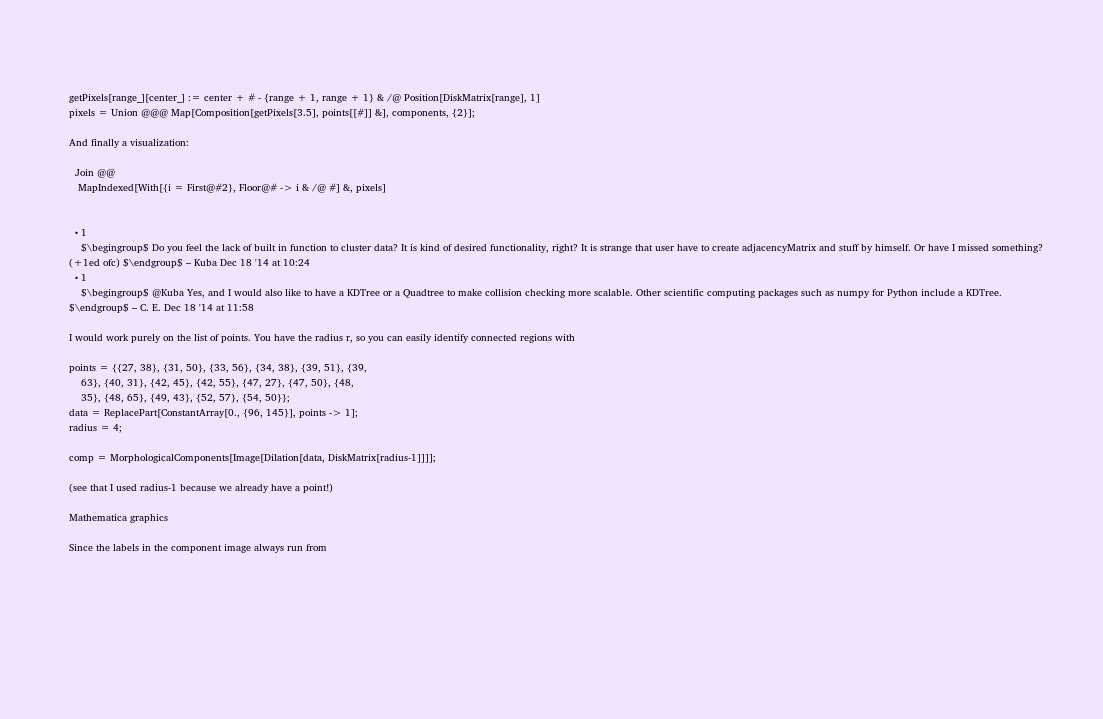getPixels[range_][center_] := center + # - {range + 1, range + 1} & /@ Position[DiskMatrix[range], 1]
pixels = Union @@@ Map[Composition[getPixels[3.5], points[[#]] &], components, {2}];

And finally a visualization:

  Join @@
   MapIndexed[With[{i = First@#2}, Floor@# -> i & /@ #] &, pixels]


  • 1
    $\begingroup$ Do you feel the lack of built in function to cluster data? It is kind of desired functionality, right? It is strange that user have to create adjacencyMatrix and stuff by himself. Or have I missed something? (+1ed ofc) $\endgroup$ – Kuba Dec 18 '14 at 10:24
  • 1
    $\begingroup$ @Kuba Yes, and I would also like to have a KDTree or a Quadtree to make collision checking more scalable. Other scientific computing packages such as numpy for Python include a KDTree. $\endgroup$ – C. E. Dec 18 '14 at 11:58

I would work purely on the list of points. You have the radius r, so you can easily identify connected regions with

points = {{27, 38}, {31, 50}, {33, 56}, {34, 38}, {39, 51}, {39,
    63}, {40, 31}, {42, 45}, {42, 55}, {47, 27}, {47, 50}, {48,
    35}, {48, 65}, {49, 43}, {52, 57}, {54, 50}};
data = ReplacePart[ConstantArray[0., {96, 145}], points -> 1];
radius = 4;

comp = MorphologicalComponents[Image[Dilation[data, DiskMatrix[radius-1]]]];

(see that I used radius-1 because we already have a point!)

Mathematica graphics

Since the labels in the component image always run from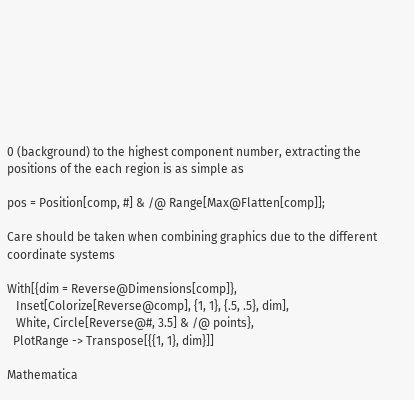0 (background) to the highest component number, extracting the positions of the each region is as simple as

pos = Position[comp, #] & /@ Range[Max@Flatten[comp]];

Care should be taken when combining graphics due to the different coordinate systems

With[{dim = Reverse@Dimensions[comp]},
   Inset[Colorize[Reverse@comp], {1, 1}, {.5, .5}, dim],
   White, Circle[Reverse@#, 3.5] & /@ points},
  PlotRange -> Transpose[{{1, 1}, dim}]]

Mathematica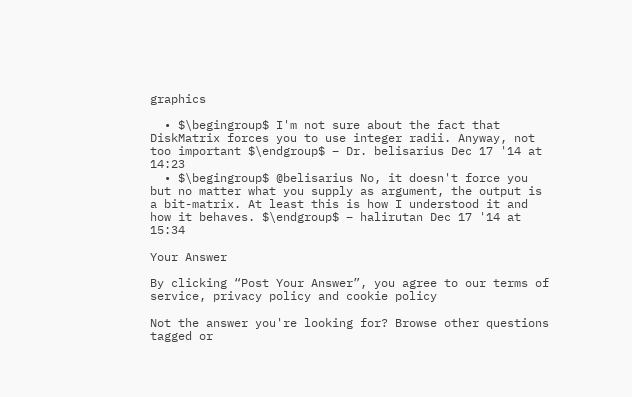graphics

  • $\begingroup$ I'm not sure about the fact that DiskMatrix forces you to use integer radii. Anyway, not too important $\endgroup$ – Dr. belisarius Dec 17 '14 at 14:23
  • $\begingroup$ @belisarius No, it doesn't force you but no matter what you supply as argument, the output is a bit-matrix. At least this is how I understood it and how it behaves. $\endgroup$ – halirutan Dec 17 '14 at 15:34

Your Answer

By clicking “Post Your Answer”, you agree to our terms of service, privacy policy and cookie policy

Not the answer you're looking for? Browse other questions tagged or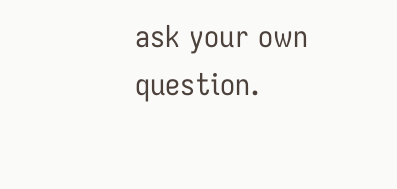ask your own question.